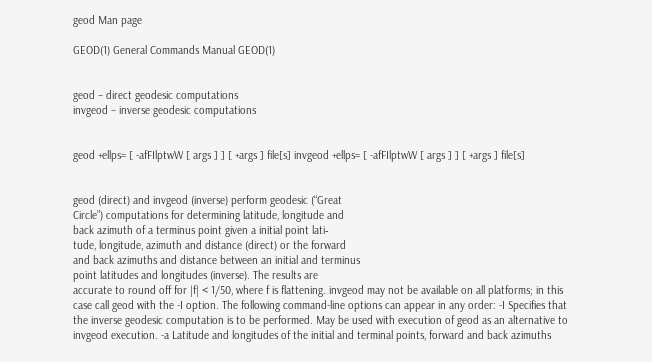geod Man page

GEOD(1) General Commands Manual GEOD(1)


geod – direct geodesic computations
invgeod – inverse geodesic computations


geod +ellps= [ -afFIlptwW [ args ] ] [ +args ] file[s] invgeod +ellps= [ -afFIlptwW [ args ] ] [ +args ] file[s]


geod (direct) and invgeod (inverse) perform geodesic (“Great
Circle”) computations for determining latitude, longitude and
back azimuth of a terminus point given a initial point lati‐
tude, longitude, azimuth and distance (direct) or the forward
and back azimuths and distance between an initial and terminus
point latitudes and longitudes (inverse). The results are
accurate to round off for |f| < 1/50, where f is flattening. invgeod may not be available on all platforms; in this case call geod with the -I option. The following command-line options can appear in any order: -I Specifies that the inverse geodesic computation is to be performed. May be used with execution of geod as an alternative to invgeod execution. -a Latitude and longitudes of the initial and terminal points, forward and back azimuths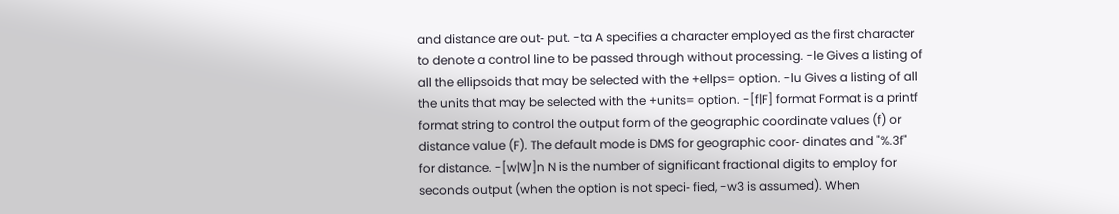and distance are out‐ put. -ta A specifies a character employed as the first character to denote a control line to be passed through without processing. -le Gives a listing of all the ellipsoids that may be selected with the +ellps= option. -lu Gives a listing of all the units that may be selected with the +units= option. -[f|F] format Format is a printf format string to control the output form of the geographic coordinate values (f) or distance value (F). The default mode is DMS for geographic coor‐ dinates and "%.3f" for distance. -[w|W]n N is the number of significant fractional digits to employ for seconds output (when the option is not speci‐ fied, -w3 is assumed). When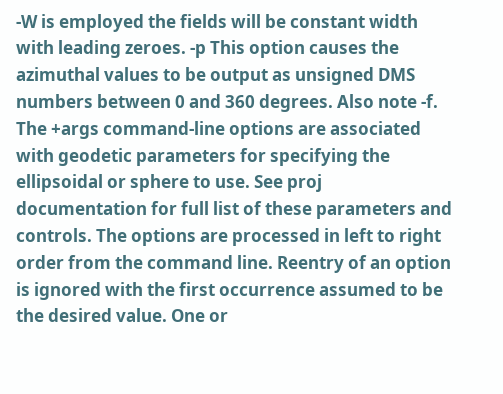-W is employed the fields will be constant width with leading zeroes. -p This option causes the azimuthal values to be output as unsigned DMS numbers between 0 and 360 degrees. Also note -f. The +args command-line options are associated with geodetic parameters for specifying the ellipsoidal or sphere to use. See proj documentation for full list of these parameters and controls. The options are processed in left to right order from the command line. Reentry of an option is ignored with the first occurrence assumed to be the desired value. One or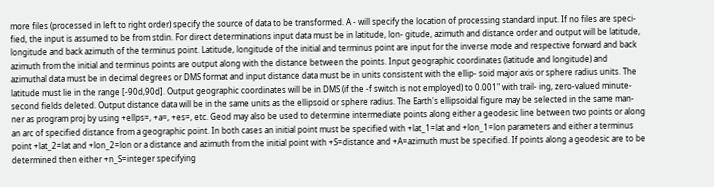more files (processed in left to right order) specify the source of data to be transformed. A - will specify the location of processing standard input. If no files are speci‐ fied, the input is assumed to be from stdin. For direct determinations input data must be in latitude, lon‐ gitude, azimuth and distance order and output will be latitude, longitude and back azimuth of the terminus point. Latitude, longitude of the initial and terminus point are input for the inverse mode and respective forward and back azimuth from the initial and terminus points are output along with the distance between the points. Input geographic coordinates (latitude and longitude) and azimuthal data must be in decimal degrees or DMS format and input distance data must be in units consistent with the ellip‐ soid major axis or sphere radius units. The latitude must lie in the range [-90d,90d]. Output geographic coordinates will be in DMS (if the -f switch is not employed) to 0.001" with trail‐ ing, zero-valued minute-second fields deleted. Output distance data will be in the same units as the ellipsoid or sphere radius. The Earth's ellipsoidal figure may be selected in the same man‐ ner as program proj by using +ellps=, +a=, +es=, etc. Geod may also be used to determine intermediate points along either a geodesic line between two points or along an arc of specified distance from a geographic point. In both cases an initial point must be specified with +lat_1=lat and +lon_1=lon parameters and either a terminus point +lat_2=lat and +lon_2=lon or a distance and azimuth from the initial point with +S=distance and +A=azimuth must be specified. If points along a geodesic are to be determined then either +n_S=integer specifying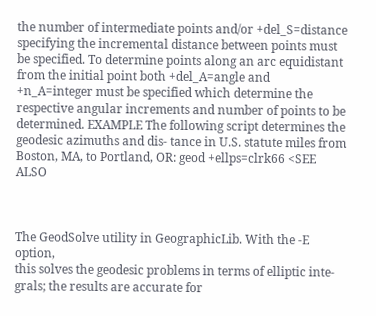the number of intermediate points and/or +del_S=distance specifying the incremental distance between points must be specified. To determine points along an arc equidistant from the initial point both +del_A=angle and +n_A=integer must be specified which determine the respective angular increments and number of points to be determined. EXAMPLE The following script determines the geodesic azimuths and dis‐ tance in U.S. statute miles from Boston, MA, to Portland, OR: geod +ellps=clrk66 <SEE ALSO



The GeodSolve utility in GeographicLib. With the -E option,
this solves the geodesic problems in terms of elliptic inte‐
grals; the results are accurate for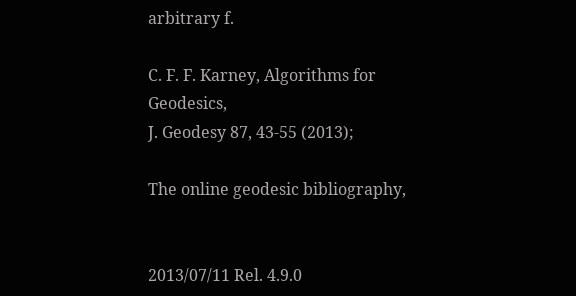arbitrary f.

C. F. F. Karney, Algorithms for Geodesics,
J. Geodesy 87, 43-55 (2013);

The online geodesic bibliography,


2013/07/11 Rel. 4.9.0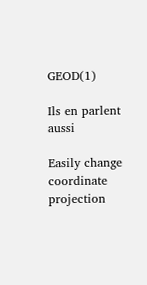GEOD(1)

Ils en parlent aussi

Easily change coordinate projection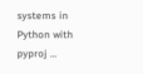systems in Python with pyproj …